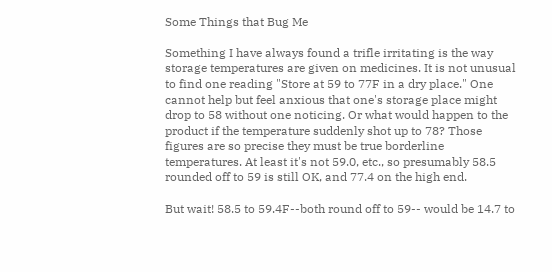Some Things that Bug Me

Something I have always found a trifle irritating is the way storage temperatures are given on medicines. It is not unusual to find one reading "Store at 59 to 77F in a dry place." One cannot help but feel anxious that one's storage place might drop to 58 without one noticing. Or what would happen to the product if the temperature suddenly shot up to 78? Those figures are so precise they must be true borderline temperatures. At least it's not 59.0, etc., so presumably 58.5 rounded off to 59 is still OK, and 77.4 on the high end.

But wait! 58.5 to 59.4F--both round off to 59-- would be 14.7 to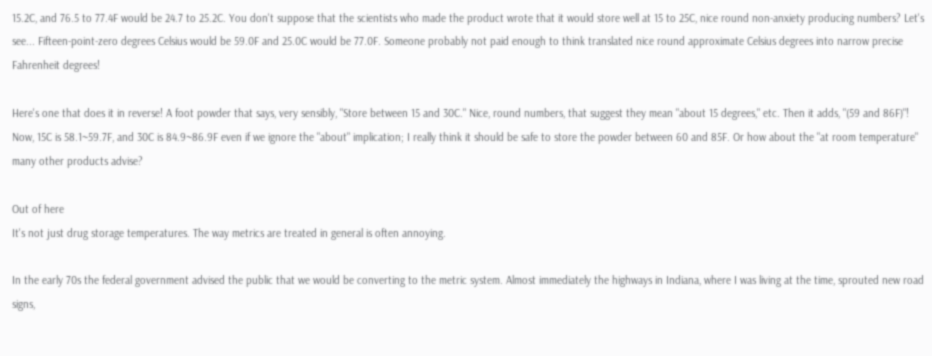15.2C, and 76.5 to 77.4F would be 24.7 to 25.2C. You don't suppose that the scientists who made the product wrote that it would store well at 15 to 25C, nice round non-anxiety producing numbers? Let's see... Fifteen-point-zero degrees Celsius would be 59.0F and 25.0C would be 77.0F. Someone probably not paid enough to think translated nice round approximate Celsius degrees into narrow precise Fahrenheit degrees!

Here's one that does it in reverse! A foot powder that says, very sensibly, "Store between 15 and 30C." Nice, round numbers, that suggest they mean "about 15 degrees," etc. Then it adds, "(59 and 86F)"! Now, 15C is 58.1~59.7F, and 30C is 84.9~86.9F even if we ignore the "about" implication; I really think it should be safe to store the powder between 60 and 85F. Or how about the "at room temperature" many other products advise?

Out of here
It's not just drug storage temperatures. The way metrics are treated in general is often annoying.

In the early 70s the federal government advised the public that we would be converting to the metric system. Almost immediately the highways in Indiana, where I was living at the time, sprouted new road signs,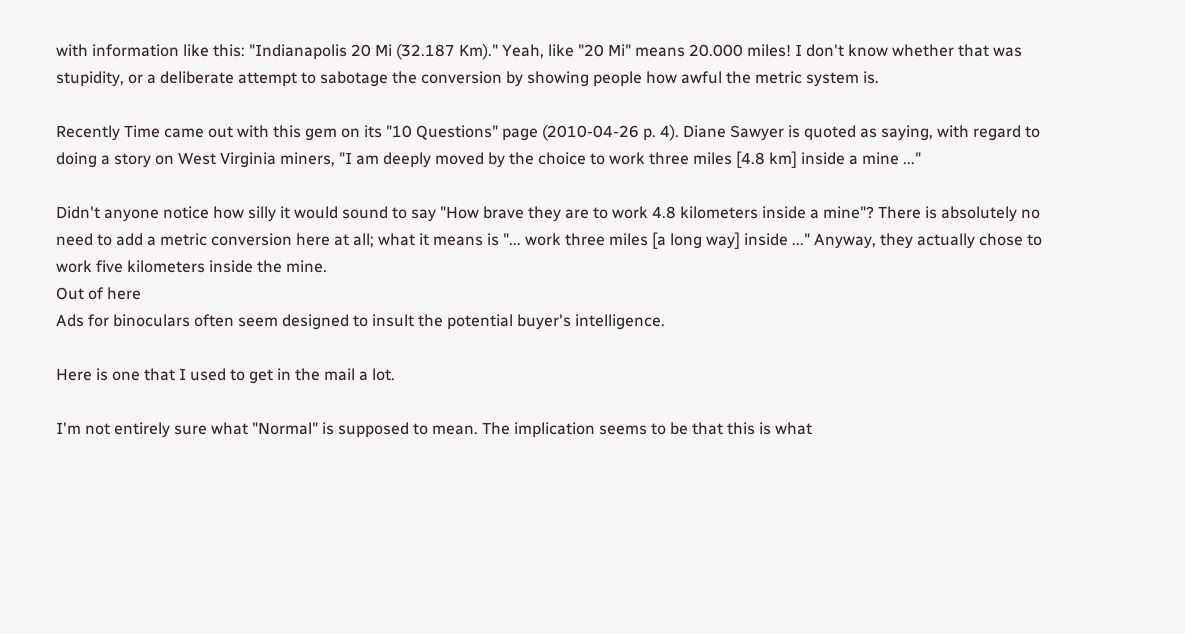with information like this: "Indianapolis 20 Mi (32.187 Km)." Yeah, like "20 Mi" means 20.000 miles! I don't know whether that was stupidity, or a deliberate attempt to sabotage the conversion by showing people how awful the metric system is.

Recently Time came out with this gem on its "10 Questions" page (2010-04-26 p. 4). Diane Sawyer is quoted as saying, with regard to doing a story on West Virginia miners, "I am deeply moved by the choice to work three miles [4.8 km] inside a mine ..."

Didn't anyone notice how silly it would sound to say "How brave they are to work 4.8 kilometers inside a mine"? There is absolutely no need to add a metric conversion here at all; what it means is "... work three miles [a long way] inside ..." Anyway, they actually chose to work five kilometers inside the mine.
Out of here
Ads for binoculars often seem designed to insult the potential buyer's intelligence.

Here is one that I used to get in the mail a lot.

I'm not entirely sure what "Normal" is supposed to mean. The implication seems to be that this is what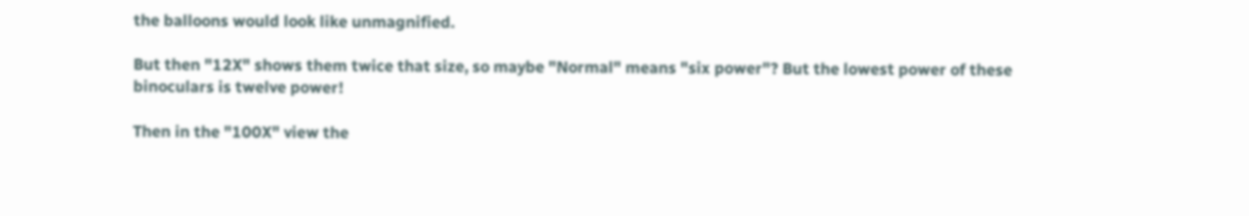the balloons would look like unmagnified.

But then "12X" shows them twice that size, so maybe "Normal" means "six power"? But the lowest power of these binoculars is twelve power!

Then in the "100X" view the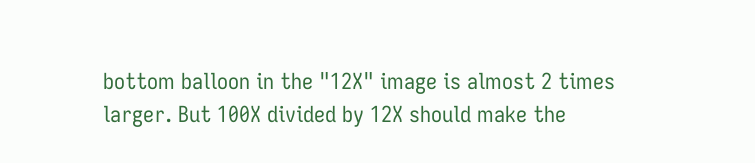bottom balloon in the "12X" image is almost 2 times larger. But 100X divided by 12X should make the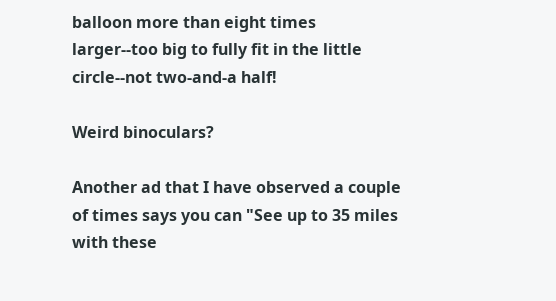balloon more than eight times larger--too big to fully fit in the little circle--not two-and-a half!

Weird binoculars?

Another ad that I have observed a couple of times says you can "See up to 35 miles with these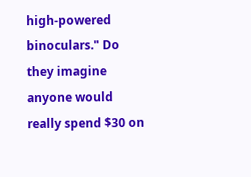high-powered binoculars." Do they imagine anyone would really spend $30 on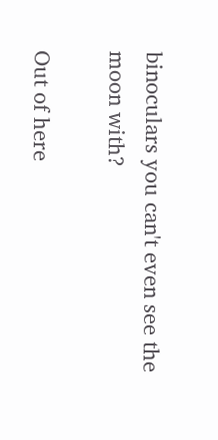binoculars you can't even see the moon with?

Out of here